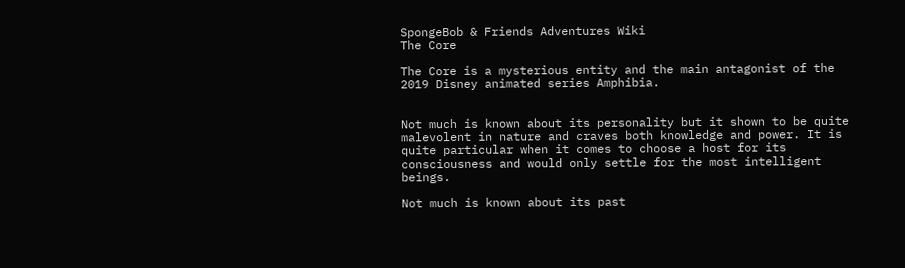SpongeBob & Friends Adventures Wiki
The Core

The Core is a mysterious entity and the main antagonist of the 2019 Disney animated series Amphibia.


Not much is known about its personality but it shown to be quite malevolent in nature and craves both knowledge and power. It is quite particular when it comes to choose a host for its consciousness and would only settle for the most intelligent beings.

Not much is known about its past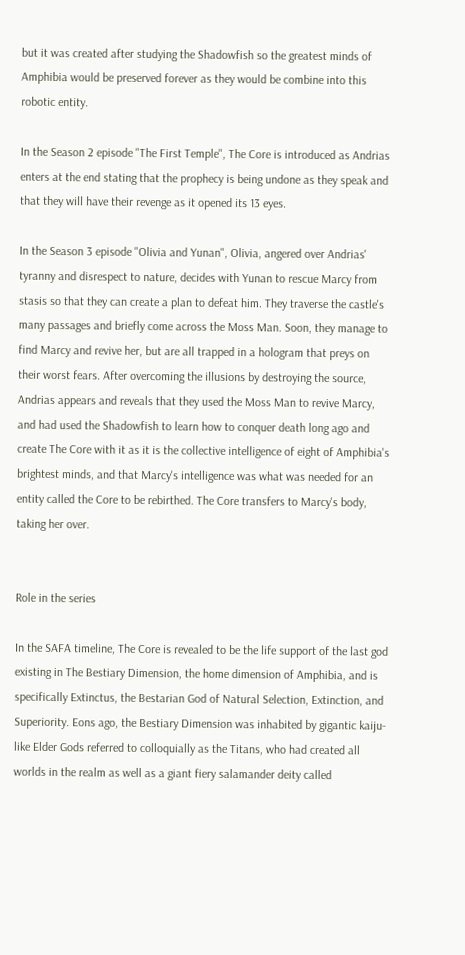but it was created after studying the Shadowfish so the greatest minds of Amphibia would be preserved forever as they would be combine into this robotic entity.

In the Season 2 episode "The First Temple", The Core is introduced as Andrias enters at the end stating that the prophecy is being undone as they speak and that they will have their revenge as it opened its 13 eyes.

In the Season 3 episode "Olivia and Yunan", Olivia, angered over Andrias' tyranny and disrespect to nature, decides with Yunan to rescue Marcy from stasis so that they can create a plan to defeat him. They traverse the castle's many passages and briefly come across the Moss Man. Soon, they manage to find Marcy and revive her, but are all trapped in a hologram that preys on their worst fears. After overcoming the illusions by destroying the source, Andrias appears and reveals that they used the Moss Man to revive Marcy, and had used the Shadowfish to learn how to conquer death long ago and create The Core with it as it is the collective intelligence of eight of Amphibia's brightest minds, and that Marcy's intelligence was what was needed for an entity called the Core to be rebirthed. The Core transfers to Marcy's body, taking her over.


Role in the series

In the SAFA timeline, The Core is revealed to be the life support of the last god existing in The Bestiary Dimension, the home dimension of Amphibia, and is specifically Extinctus, the Bestarian God of Natural Selection, Extinction, and Superiority. Eons ago, the Bestiary Dimension was inhabited by gigantic kaiju-like Elder Gods referred to colloquially as the Titans, who had created all worlds in the realm as well as a giant fiery salamander deity called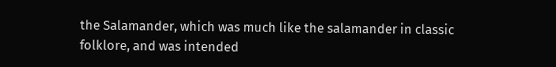the Salamander, which was much like the salamander in classic folklore, and was intended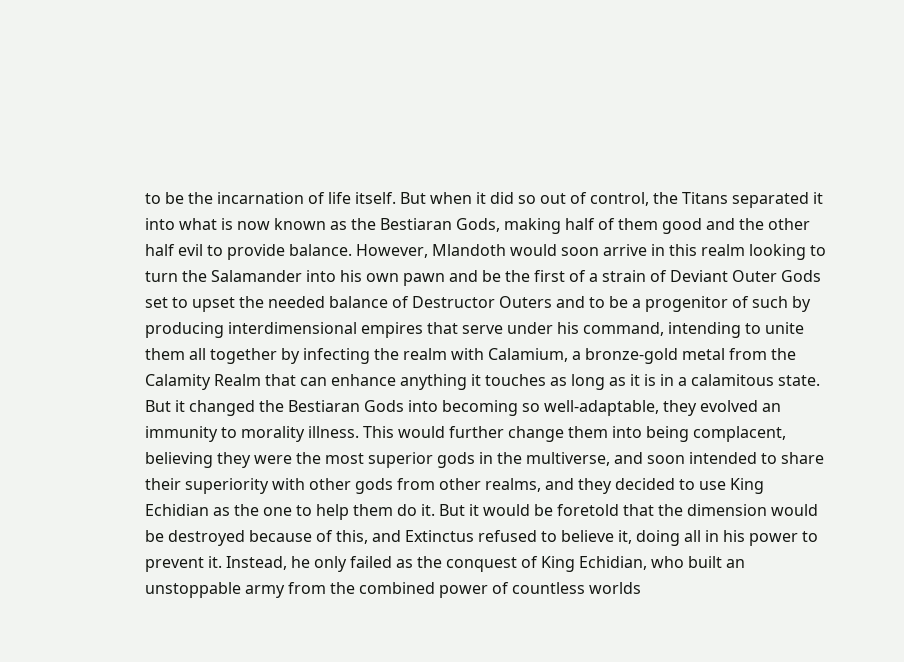to be the incarnation of life itself. But when it did so out of control, the Titans separated it into what is now known as the Bestiaran Gods, making half of them good and the other half evil to provide balance. However, Mlandoth would soon arrive in this realm looking to turn the Salamander into his own pawn and be the first of a strain of Deviant Outer Gods set to upset the needed balance of Destructor Outers and to be a progenitor of such by producing interdimensional empires that serve under his command, intending to unite them all together by infecting the realm with Calamium, a bronze-gold metal from the Calamity Realm that can enhance anything it touches as long as it is in a calamitous state. But it changed the Bestiaran Gods into becoming so well-adaptable, they evolved an immunity to morality illness. This would further change them into being complacent, believing they were the most superior gods in the multiverse, and soon intended to share their superiority with other gods from other realms, and they decided to use King Echidian as the one to help them do it. But it would be foretold that the dimension would be destroyed because of this, and Extinctus refused to believe it, doing all in his power to prevent it. Instead, he only failed as the conquest of King Echidian, who built an unstoppable army from the combined power of countless worlds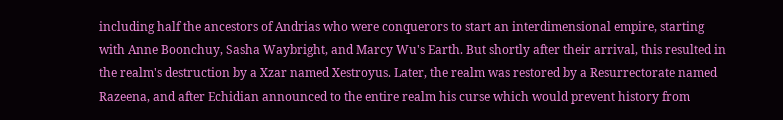including half the ancestors of Andrias who were conquerors to start an interdimensional empire, starting with Anne Boonchuy, Sasha Waybright, and Marcy Wu's Earth. But shortly after their arrival, this resulted in the realm's destruction by a Xzar named Xestroyus. Later, the realm was restored by a Resurrectorate named Razeena, and after Echidian announced to the entire realm his curse which would prevent history from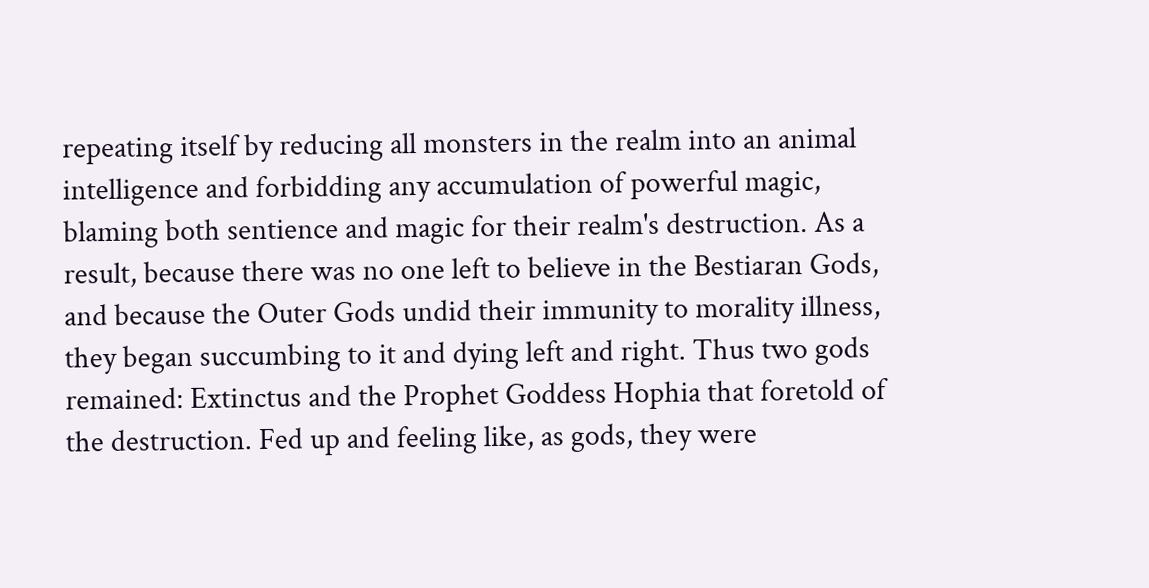repeating itself by reducing all monsters in the realm into an animal intelligence and forbidding any accumulation of powerful magic, blaming both sentience and magic for their realm's destruction. As a result, because there was no one left to believe in the Bestiaran Gods, and because the Outer Gods undid their immunity to morality illness, they began succumbing to it and dying left and right. Thus two gods remained: Extinctus and the Prophet Goddess Hophia that foretold of the destruction. Fed up and feeling like, as gods, they were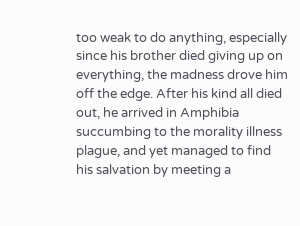too weak to do anything, especially since his brother died giving up on everything, the madness drove him off the edge. After his kind all died out, he arrived in Amphibia succumbing to the morality illness plague, and yet managed to find his salvation by meeting a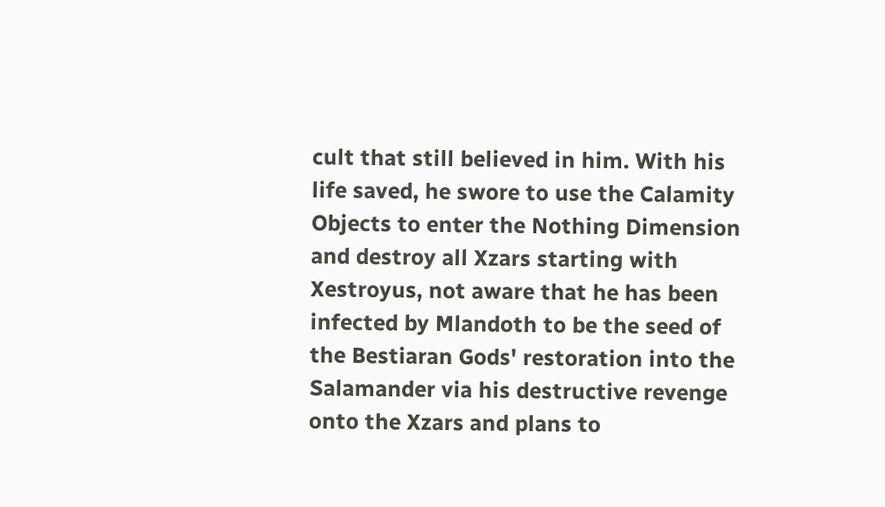cult that still believed in him. With his life saved, he swore to use the Calamity Objects to enter the Nothing Dimension and destroy all Xzars starting with Xestroyus, not aware that he has been infected by Mlandoth to be the seed of the Bestiaran Gods' restoration into the Salamander via his destructive revenge onto the Xzars and plans to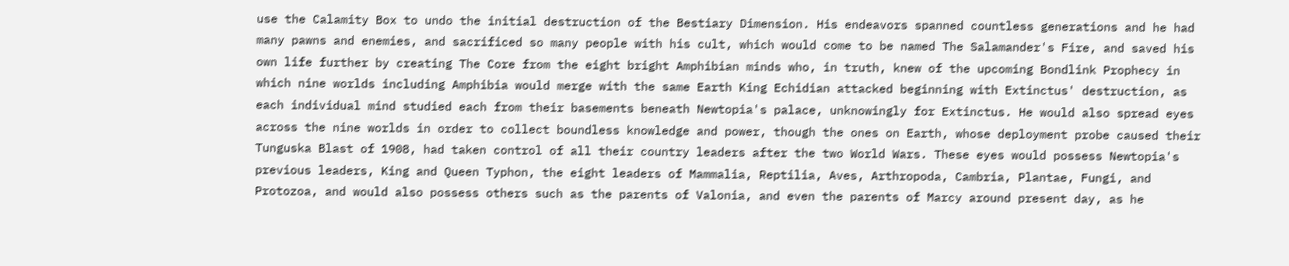use the Calamity Box to undo the initial destruction of the Bestiary Dimension. His endeavors spanned countless generations and he had many pawns and enemies, and sacrificed so many people with his cult, which would come to be named The Salamander's Fire, and saved his own life further by creating The Core from the eight bright Amphibian minds who, in truth, knew of the upcoming Bondlink Prophecy in which nine worlds including Amphibia would merge with the same Earth King Echidian attacked beginning with Extinctus' destruction, as each individual mind studied each from their basements beneath Newtopia's palace, unknowingly for Extinctus. He would also spread eyes across the nine worlds in order to collect boundless knowledge and power, though the ones on Earth, whose deployment probe caused their Tunguska Blast of 1908, had taken control of all their country leaders after the two World Wars. These eyes would possess Newtopia's previous leaders, King and Queen Typhon, the eight leaders of Mammalia, Reptilia, Aves, Arthropoda, Cambria, Plantae, Fungi, and Protozoa, and would also possess others such as the parents of Valonia, and even the parents of Marcy around present day, as he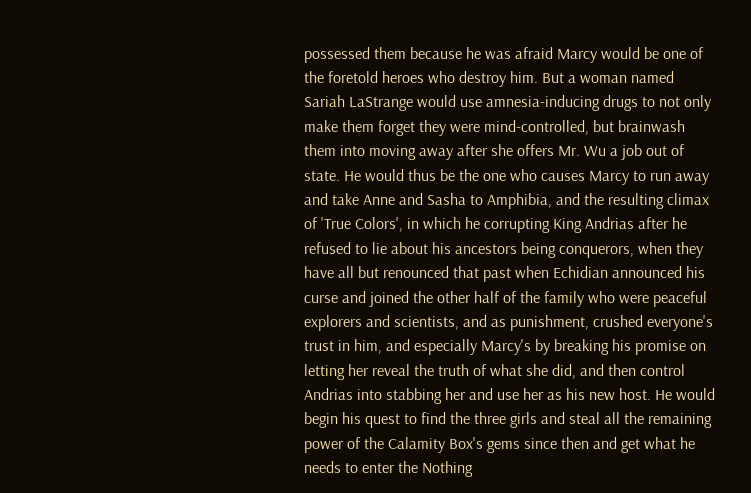possessed them because he was afraid Marcy would be one of the foretold heroes who destroy him. But a woman named Sariah LaStrange would use amnesia-inducing drugs to not only make them forget they were mind-controlled, but brainwash them into moving away after she offers Mr. Wu a job out of state. He would thus be the one who causes Marcy to run away and take Anne and Sasha to Amphibia, and the resulting climax of 'True Colors', in which he corrupting King Andrias after he refused to lie about his ancestors being conquerors, when they have all but renounced that past when Echidian announced his curse and joined the other half of the family who were peaceful explorers and scientists, and as punishment, crushed everyone's trust in him, and especially Marcy's by breaking his promise on letting her reveal the truth of what she did, and then control Andrias into stabbing her and use her as his new host. He would begin his quest to find the three girls and steal all the remaining power of the Calamity Box's gems since then and get what he needs to enter the Nothing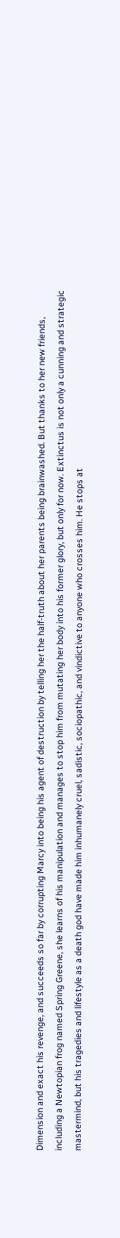Dimension and exact his revenge, and succeeds so far by corrupting Marcy into being his agent of destruction by telling her the half-truth about her parents being brainwashed. But thanks to her new friends, including a Newtopian frog named Spring Greene, she learns of his manipulation and manages to stop him from mutating her body into his former glory, but only for now. Extinctus is not only a cunning and strategic mastermind, but his tragedies and lifestyle as a death god have made him inhumanely cruel, sadistic, sociopathic, and vindictive to anyone who crosses him. He stops at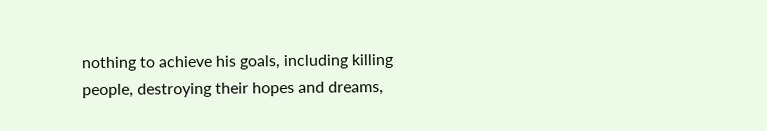nothing to achieve his goals, including killing people, destroying their hopes and dreams,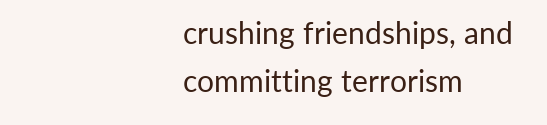crushing friendships, and committing terrorism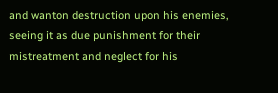and wanton destruction upon his enemies, seeing it as due punishment for their mistreatment and neglect for his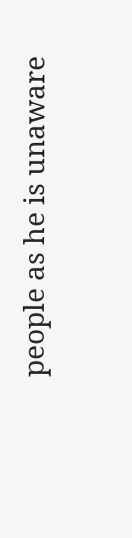people as he is unaware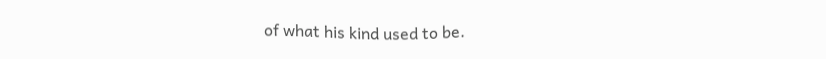of what his kind used to be.